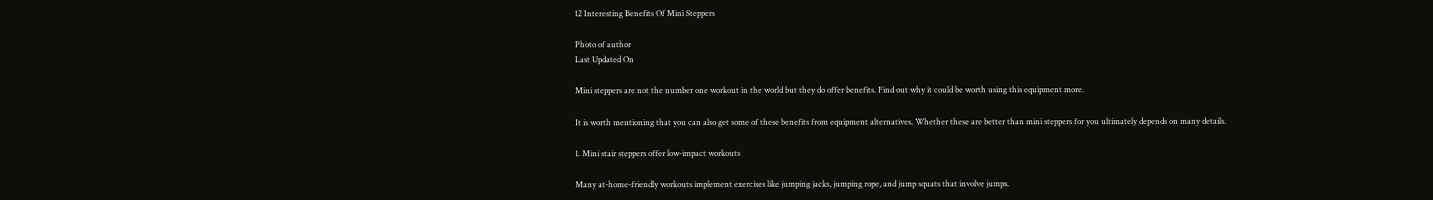12 Interesting Benefits Of Mini Steppers

Photo of author
Last Updated On

Mini steppers are not the number one workout in the world but they do offer benefits. Find out why it could be worth using this equipment more.

It is worth mentioning that you can also get some of these benefits from equipment alternatives. Whether these are better than mini steppers for you ultimately depends on many details.

1. Mini stair steppers offer low-impact workouts

Many at-home-friendly workouts implement exercises like jumping jacks, jumping rope, and jump squats that involve jumps.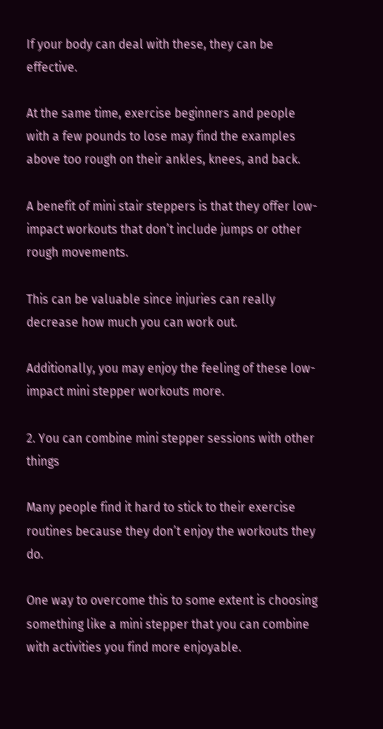If your body can deal with these, they can be effective.

At the same time, exercise beginners and people with a few pounds to lose may find the examples above too rough on their ankles, knees, and back.

A benefit of mini stair steppers is that they offer low-impact workouts that don’t include jumps or other rough movements.

This can be valuable since injuries can really decrease how much you can work out.

Additionally, you may enjoy the feeling of these low-impact mini stepper workouts more.

2. You can combine mini stepper sessions with other things

Many people find it hard to stick to their exercise routines because they don’t enjoy the workouts they do.

One way to overcome this to some extent is choosing something like a mini stepper that you can combine with activities you find more enjoyable.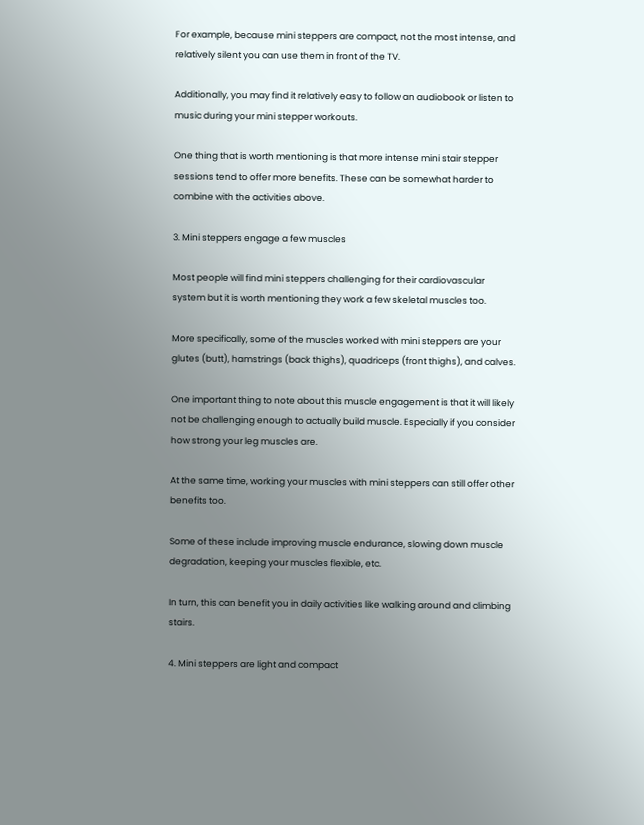For example, because mini steppers are compact, not the most intense, and relatively silent you can use them in front of the TV.

Additionally, you may find it relatively easy to follow an audiobook or listen to music during your mini stepper workouts.

One thing that is worth mentioning is that more intense mini stair stepper sessions tend to offer more benefits. These can be somewhat harder to combine with the activities above.

3. Mini steppers engage a few muscles

Most people will find mini steppers challenging for their cardiovascular system but it is worth mentioning they work a few skeletal muscles too.

More specifically, some of the muscles worked with mini steppers are your glutes (butt), hamstrings (back thighs), quadriceps (front thighs), and calves.

One important thing to note about this muscle engagement is that it will likely not be challenging enough to actually build muscle. Especially if you consider how strong your leg muscles are.

At the same time, working your muscles with mini steppers can still offer other benefits too.

Some of these include improving muscle endurance, slowing down muscle degradation, keeping your muscles flexible, etc.

In turn, this can benefit you in daily activities like walking around and climbing stairs.

4. Mini steppers are light and compact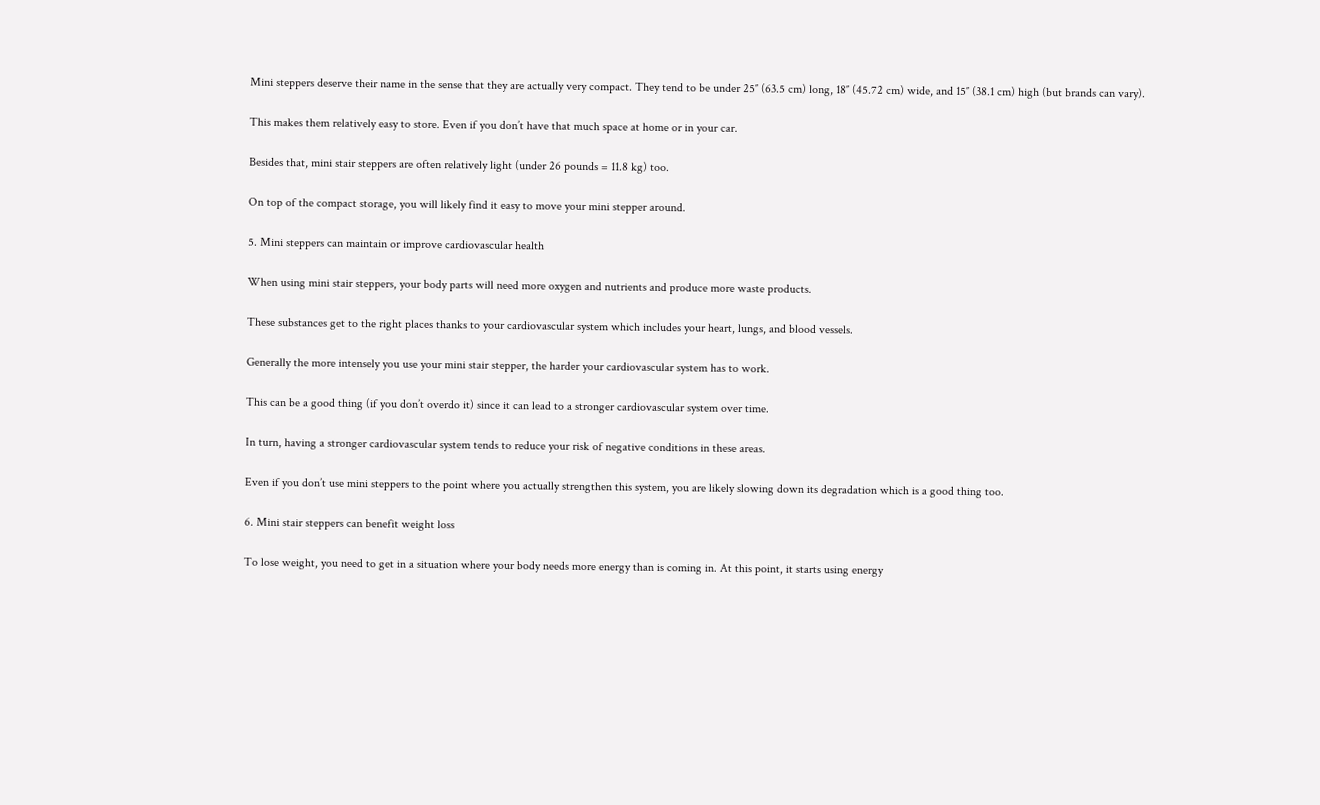Mini steppers deserve their name in the sense that they are actually very compact. They tend to be under 25″ (63.5 cm) long, 18″ (45.72 cm) wide, and 15″ (38.1 cm) high (but brands can vary).

This makes them relatively easy to store. Even if you don’t have that much space at home or in your car.

Besides that, mini stair steppers are often relatively light (under 26 pounds = 11.8 kg) too.

On top of the compact storage, you will likely find it easy to move your mini stepper around.

5. Mini steppers can maintain or improve cardiovascular health

When using mini stair steppers, your body parts will need more oxygen and nutrients and produce more waste products.

These substances get to the right places thanks to your cardiovascular system which includes your heart, lungs, and blood vessels.

Generally the more intensely you use your mini stair stepper, the harder your cardiovascular system has to work.

This can be a good thing (if you don’t overdo it) since it can lead to a stronger cardiovascular system over time.

In turn, having a stronger cardiovascular system tends to reduce your risk of negative conditions in these areas.

Even if you don’t use mini steppers to the point where you actually strengthen this system, you are likely slowing down its degradation which is a good thing too.

6. Mini stair steppers can benefit weight loss

To lose weight, you need to get in a situation where your body needs more energy than is coming in. At this point, it starts using energy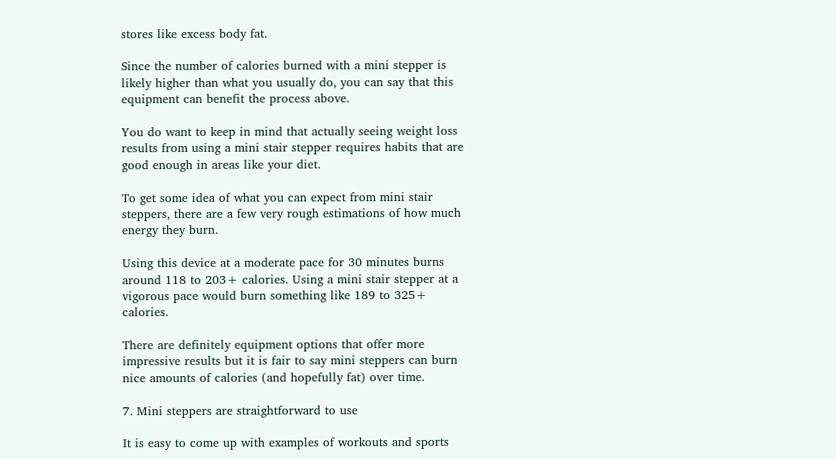stores like excess body fat.

Since the number of calories burned with a mini stepper is likely higher than what you usually do, you can say that this equipment can benefit the process above.

You do want to keep in mind that actually seeing weight loss results from using a mini stair stepper requires habits that are good enough in areas like your diet.

To get some idea of what you can expect from mini stair steppers, there are a few very rough estimations of how much energy they burn.

Using this device at a moderate pace for 30 minutes burns around 118 to 203+ calories. Using a mini stair stepper at a vigorous pace would burn something like 189 to 325+ calories.

There are definitely equipment options that offer more impressive results but it is fair to say mini steppers can burn nice amounts of calories (and hopefully fat) over time.

7. Mini steppers are straightforward to use

It is easy to come up with examples of workouts and sports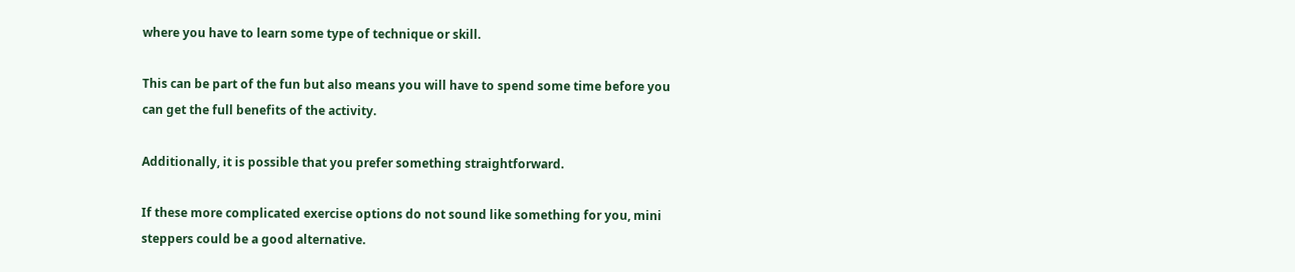where you have to learn some type of technique or skill.

This can be part of the fun but also means you will have to spend some time before you can get the full benefits of the activity.

Additionally, it is possible that you prefer something straightforward.

If these more complicated exercise options do not sound like something for you, mini steppers could be a good alternative.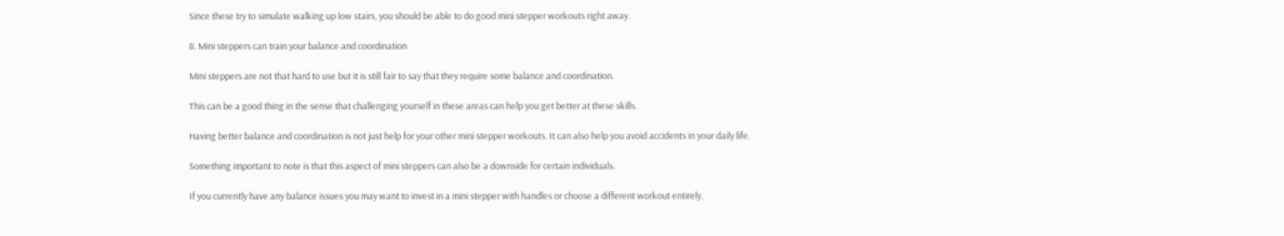Since these try to simulate walking up low stairs, you should be able to do good mini stepper workouts right away.

8. Mini steppers can train your balance and coordination

Mini steppers are not that hard to use but it is still fair to say that they require some balance and coordination.

This can be a good thing in the sense that challenging yourself in these areas can help you get better at these skills.

Having better balance and coordination is not just help for your other mini stepper workouts. It can also help you avoid accidents in your daily life.

Something important to note is that this aspect of mini steppers can also be a downside for certain individuals.

If you currently have any balance issues you may want to invest in a mini stepper with handles or choose a different workout entirely.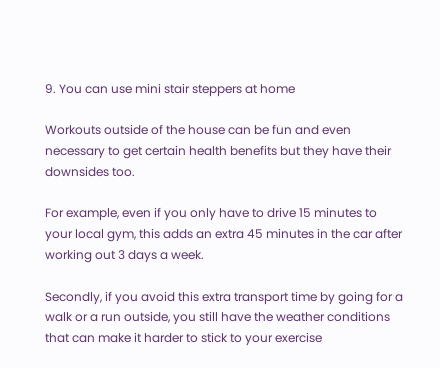9. You can use mini stair steppers at home

Workouts outside of the house can be fun and even necessary to get certain health benefits but they have their downsides too.

For example, even if you only have to drive 15 minutes to your local gym, this adds an extra 45 minutes in the car after working out 3 days a week.

Secondly, if you avoid this extra transport time by going for a walk or a run outside, you still have the weather conditions that can make it harder to stick to your exercise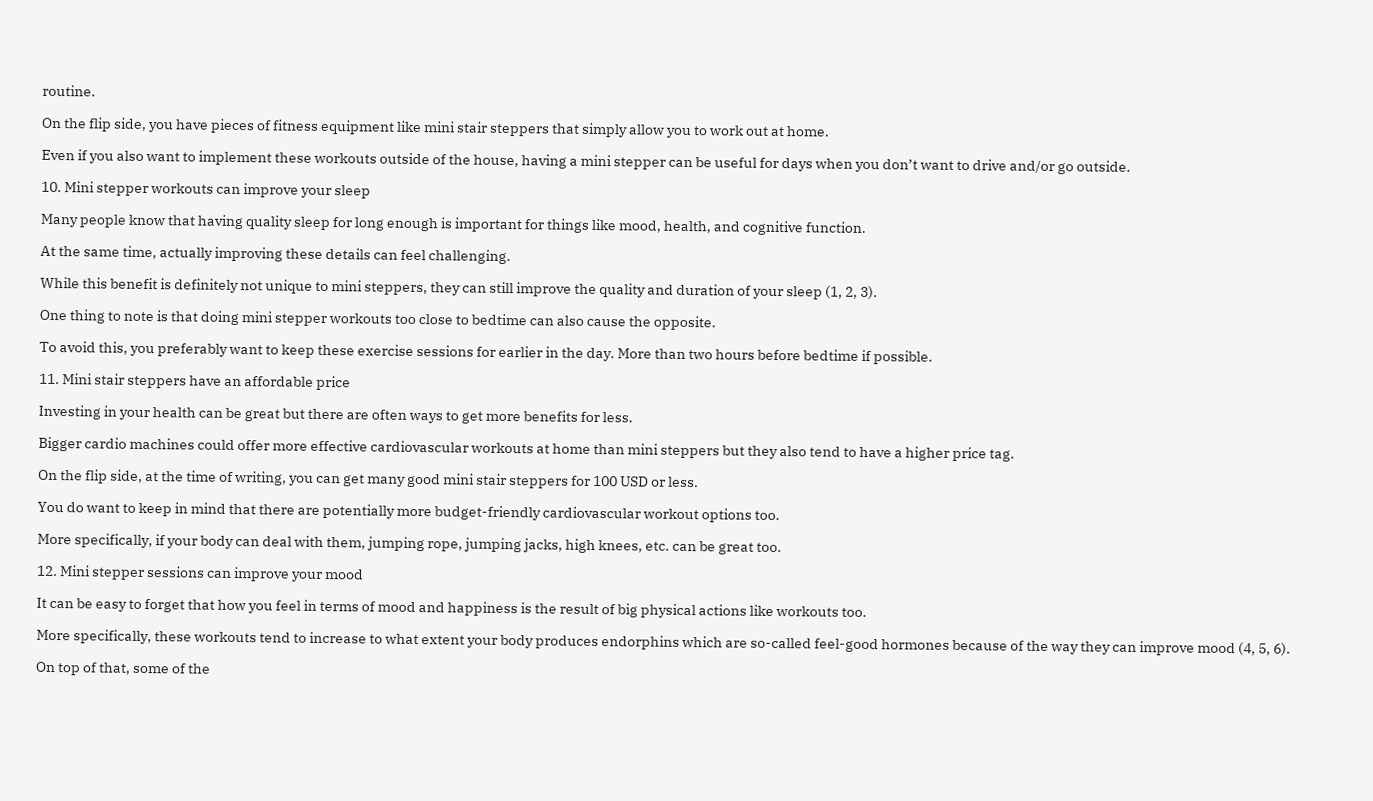routine.

On the flip side, you have pieces of fitness equipment like mini stair steppers that simply allow you to work out at home.

Even if you also want to implement these workouts outside of the house, having a mini stepper can be useful for days when you don’t want to drive and/or go outside.

10. Mini stepper workouts can improve your sleep

Many people know that having quality sleep for long enough is important for things like mood, health, and cognitive function.

At the same time, actually improving these details can feel challenging.

While this benefit is definitely not unique to mini steppers, they can still improve the quality and duration of your sleep (1, 2, 3).

One thing to note is that doing mini stepper workouts too close to bedtime can also cause the opposite.

To avoid this, you preferably want to keep these exercise sessions for earlier in the day. More than two hours before bedtime if possible.

11. Mini stair steppers have an affordable price

Investing in your health can be great but there are often ways to get more benefits for less.

Bigger cardio machines could offer more effective cardiovascular workouts at home than mini steppers but they also tend to have a higher price tag.

On the flip side, at the time of writing, you can get many good mini stair steppers for 100 USD or less.

You do want to keep in mind that there are potentially more budget-friendly cardiovascular workout options too.

More specifically, if your body can deal with them, jumping rope, jumping jacks, high knees, etc. can be great too.

12. Mini stepper sessions can improve your mood

It can be easy to forget that how you feel in terms of mood and happiness is the result of big physical actions like workouts too.

More specifically, these workouts tend to increase to what extent your body produces endorphins which are so-called feel-good hormones because of the way they can improve mood (4, 5, 6).

On top of that, some of the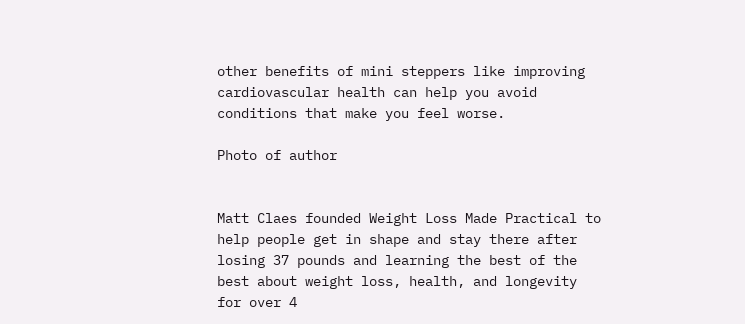other benefits of mini steppers like improving cardiovascular health can help you avoid conditions that make you feel worse.

Photo of author


Matt Claes founded Weight Loss Made Practical to help people get in shape and stay there after losing 37 pounds and learning the best of the best about weight loss, health, and longevity for over 4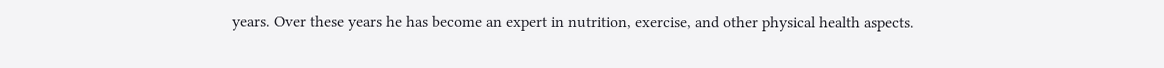years. Over these years he has become an expert in nutrition, exercise, and other physical health aspects.